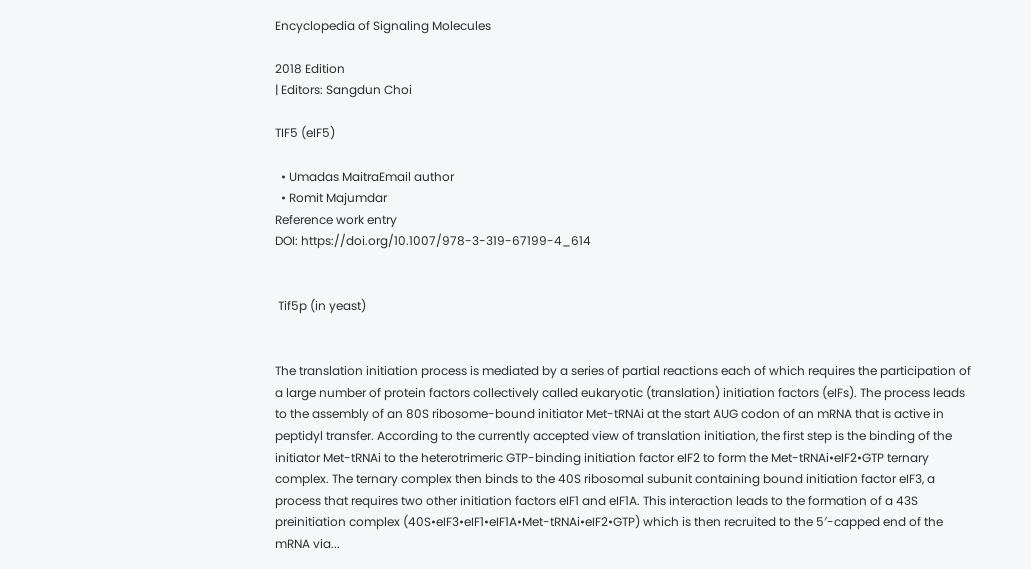Encyclopedia of Signaling Molecules

2018 Edition
| Editors: Sangdun Choi

TIF5 (eIF5)

  • Umadas MaitraEmail author
  • Romit Majumdar
Reference work entry
DOI: https://doi.org/10.1007/978-3-319-67199-4_614


 Tif5p (in yeast)


The translation initiation process is mediated by a series of partial reactions each of which requires the participation of a large number of protein factors collectively called eukaryotic (translation) initiation factors (eIFs). The process leads to the assembly of an 80S ribosome-bound initiator Met-tRNAi at the start AUG codon of an mRNA that is active in peptidyl transfer. According to the currently accepted view of translation initiation, the first step is the binding of the initiator Met-tRNAi to the heterotrimeric GTP-binding initiation factor eIF2 to form the Met-tRNAi•eIF2•GTP ternary complex. The ternary complex then binds to the 40S ribosomal subunit containing bound initiation factor eIF3, a process that requires two other initiation factors eIF1 and eIF1A. This interaction leads to the formation of a 43S preinitiation complex (40S•eIF3•eIF1•eIF1A•Met-tRNAi•eIF2•GTP) which is then recruited to the 5′-capped end of the mRNA via...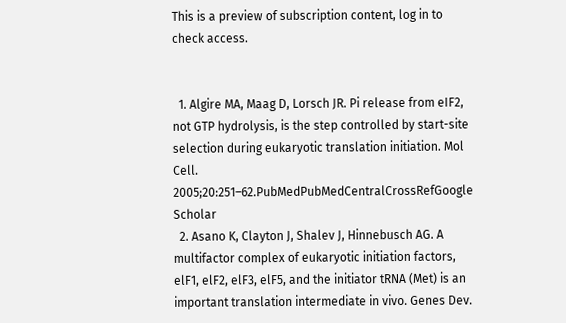This is a preview of subscription content, log in to check access.


  1. Algire MA, Maag D, Lorsch JR. Pi release from eIF2, not GTP hydrolysis, is the step controlled by start-site selection during eukaryotic translation initiation. Mol Cell. 2005;20:251–62.PubMedPubMedCentralCrossRefGoogle Scholar
  2. Asano K, Clayton J, Shalev J, Hinnebusch AG. A multifactor complex of eukaryotic initiation factors, elF1, elF2, elF3, elF5, and the initiator tRNA (Met) is an important translation intermediate in vivo. Genes Dev.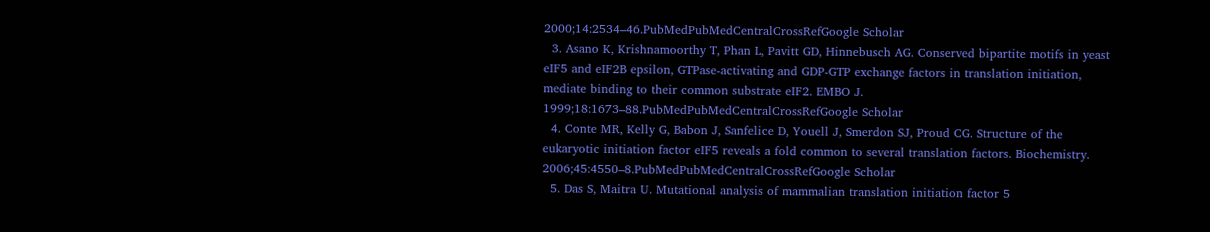2000;14:2534–46.PubMedPubMedCentralCrossRefGoogle Scholar
  3. Asano K, Krishnamoorthy T, Phan L, Pavitt GD, Hinnebusch AG. Conserved bipartite motifs in yeast eIF5 and eIF2B epsilon, GTPase-activating and GDP-GTP exchange factors in translation initiation, mediate binding to their common substrate eIF2. EMBO J. 1999;18:1673–88.PubMedPubMedCentralCrossRefGoogle Scholar
  4. Conte MR, Kelly G, Babon J, Sanfelice D, Youell J, Smerdon SJ, Proud CG. Structure of the eukaryotic initiation factor eIF5 reveals a fold common to several translation factors. Biochemistry. 2006;45:4550–8.PubMedPubMedCentralCrossRefGoogle Scholar
  5. Das S, Maitra U. Mutational analysis of mammalian translation initiation factor 5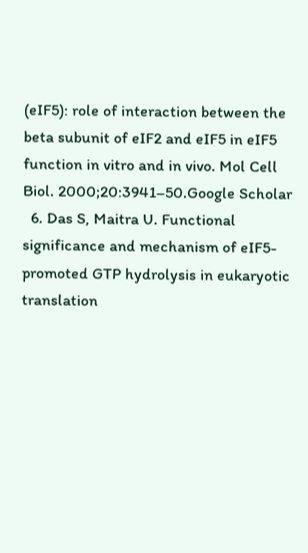(eIF5): role of interaction between the beta subunit of eIF2 and eIF5 in eIF5 function in vitro and in vivo. Mol Cell Biol. 2000;20:3941–50.Google Scholar
  6. Das S, Maitra U. Functional significance and mechanism of eIF5-promoted GTP hydrolysis in eukaryotic translation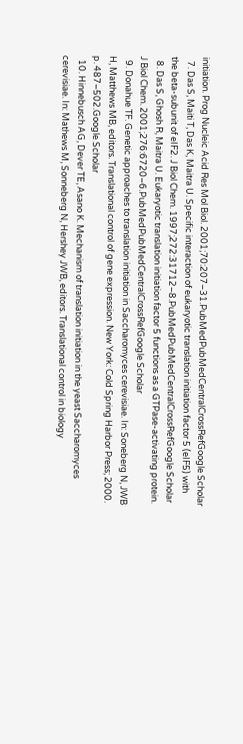initiation. Prog Nucleic Acid Res Mol Biol. 2001;70:207–31.PubMedPubMedCentralCrossRefGoogle Scholar
  7. Das S, Maiti T, Das K, Maitra U. Specific interaction of eukaryotic translation initiation factor 5 (eIF5) with the beta-subunit of eIF2. J Biol Chem. 1997;272:31712–8.PubMedPubMedCentralCrossRefGoogle Scholar
  8. Das S, Ghosh R, Maitra U. Eukaryotic translation initiation factor 5 functions as a GTPase-activating protein. J Biol Chem. 2001;276:6720–6.PubMedPubMedCentralCrossRefGoogle Scholar
  9. Donahue TF. Genetic approaches to translation initiation in Saccharomyces cerevisiae. In: Soneberg N, JWB H, Matthews MB, editors. Translational control of gene expression. New York: Cold Spring Harbor Press; 2000. p. 487–502.Google Scholar
  10. Hinnebusch AG, Dever TE, Asano K. Mechanism of translation initiation in the yeast Saccharomyces cerevisiae. In: Mathews M, Sonneberg N, Hershey JWB, editors. Translational control in biology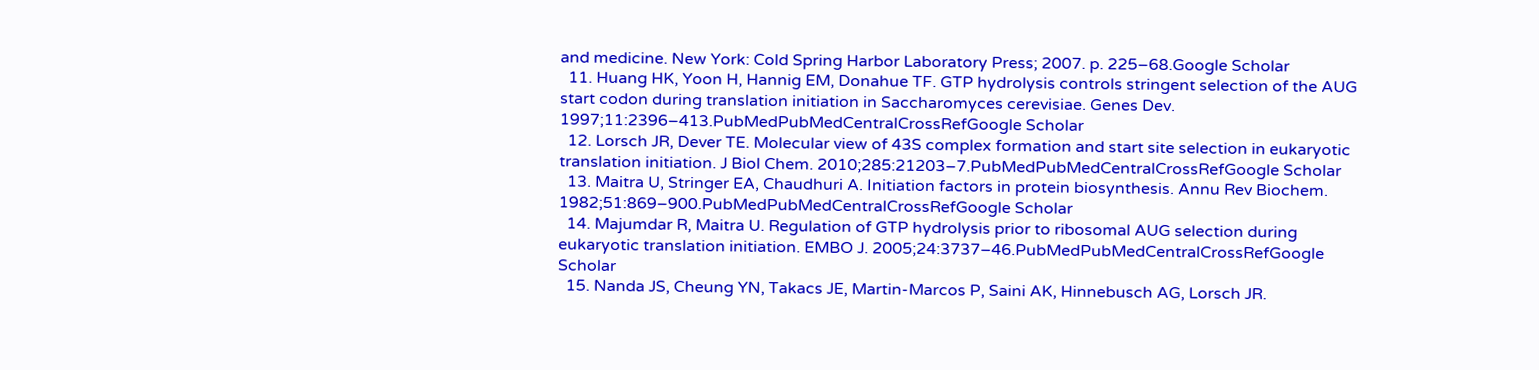and medicine. New York: Cold Spring Harbor Laboratory Press; 2007. p. 225–68.Google Scholar
  11. Huang HK, Yoon H, Hannig EM, Donahue TF. GTP hydrolysis controls stringent selection of the AUG start codon during translation initiation in Saccharomyces cerevisiae. Genes Dev. 1997;11:2396–413.PubMedPubMedCentralCrossRefGoogle Scholar
  12. Lorsch JR, Dever TE. Molecular view of 43S complex formation and start site selection in eukaryotic translation initiation. J Biol Chem. 2010;285:21203–7.PubMedPubMedCentralCrossRefGoogle Scholar
  13. Maitra U, Stringer EA, Chaudhuri A. Initiation factors in protein biosynthesis. Annu Rev Biochem. 1982;51:869–900.PubMedPubMedCentralCrossRefGoogle Scholar
  14. Majumdar R, Maitra U. Regulation of GTP hydrolysis prior to ribosomal AUG selection during eukaryotic translation initiation. EMBO J. 2005;24:3737–46.PubMedPubMedCentralCrossRefGoogle Scholar
  15. Nanda JS, Cheung YN, Takacs JE, Martin-Marcos P, Saini AK, Hinnebusch AG, Lorsch JR.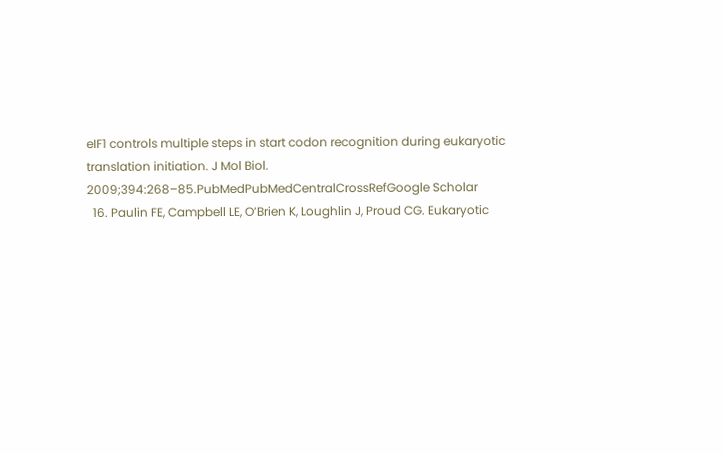eIF1 controls multiple steps in start codon recognition during eukaryotic translation initiation. J Mol Biol. 2009;394:268–85.PubMedPubMedCentralCrossRefGoogle Scholar
  16. Paulin FE, Campbell LE, O’Brien K, Loughlin J, Proud CG. Eukaryotic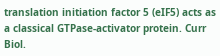translation initiation factor 5 (eIF5) acts as a classical GTPase-activator protein. Curr Biol.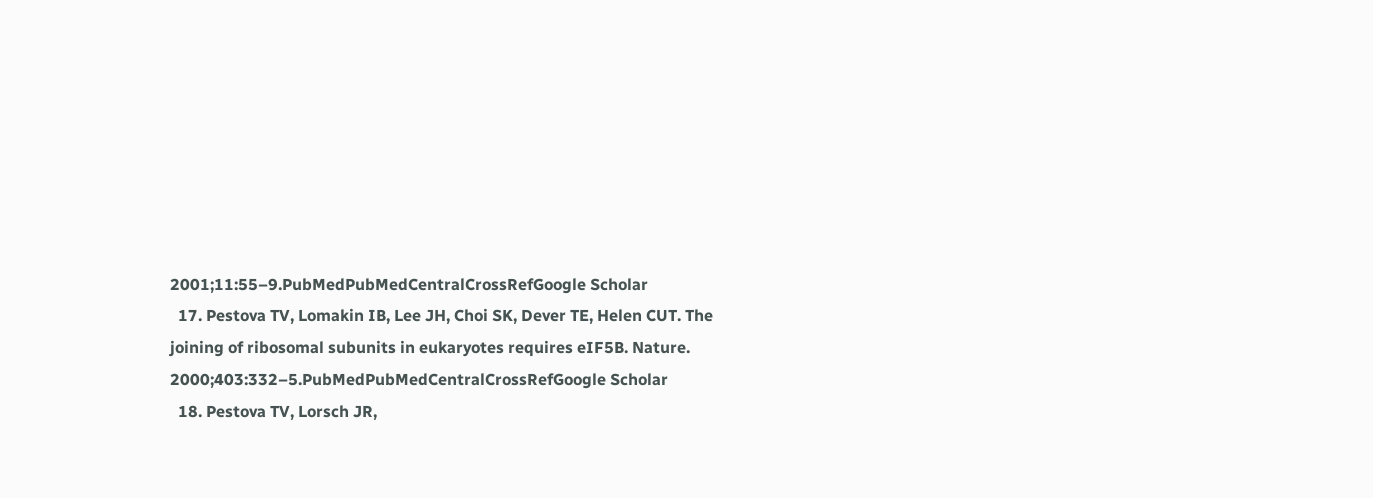2001;11:55–9.PubMedPubMedCentralCrossRefGoogle Scholar
  17. Pestova TV, Lomakin IB, Lee JH, Choi SK, Dever TE, Helen CUT. The joining of ribosomal subunits in eukaryotes requires eIF5B. Nature. 2000;403:332–5.PubMedPubMedCentralCrossRefGoogle Scholar
  18. Pestova TV, Lorsch JR,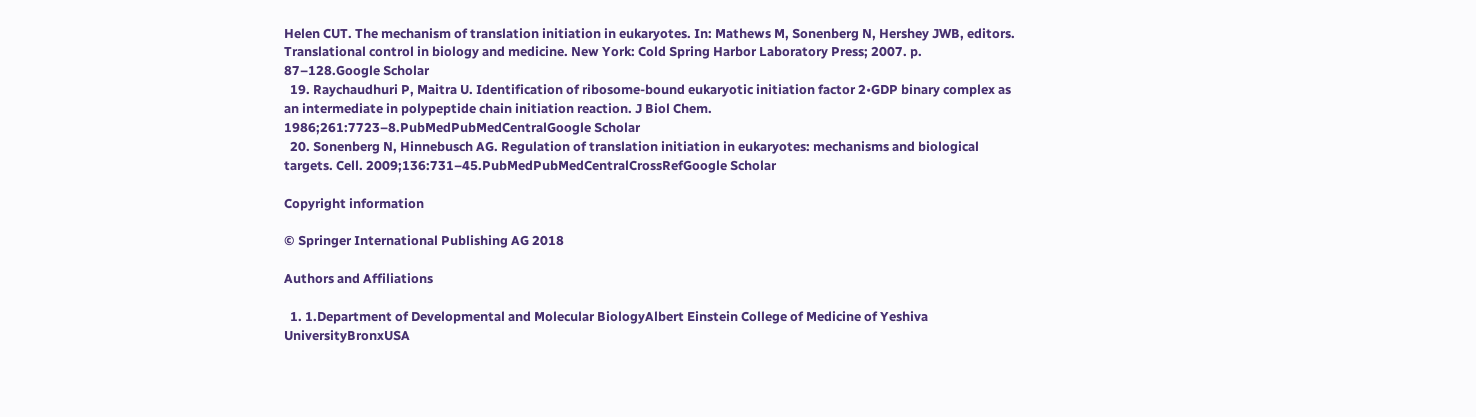Helen CUT. The mechanism of translation initiation in eukaryotes. In: Mathews M, Sonenberg N, Hershey JWB, editors. Translational control in biology and medicine. New York: Cold Spring Harbor Laboratory Press; 2007. p. 87–128.Google Scholar
  19. Raychaudhuri P, Maitra U. Identification of ribosome-bound eukaryotic initiation factor 2•GDP binary complex as an intermediate in polypeptide chain initiation reaction. J Biol Chem. 1986;261:7723–8.PubMedPubMedCentralGoogle Scholar
  20. Sonenberg N, Hinnebusch AG. Regulation of translation initiation in eukaryotes: mechanisms and biological targets. Cell. 2009;136:731–45.PubMedPubMedCentralCrossRefGoogle Scholar

Copyright information

© Springer International Publishing AG 2018

Authors and Affiliations

  1. 1.Department of Developmental and Molecular BiologyAlbert Einstein College of Medicine of Yeshiva UniversityBronxUSA